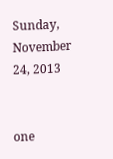Sunday, November 24, 2013


one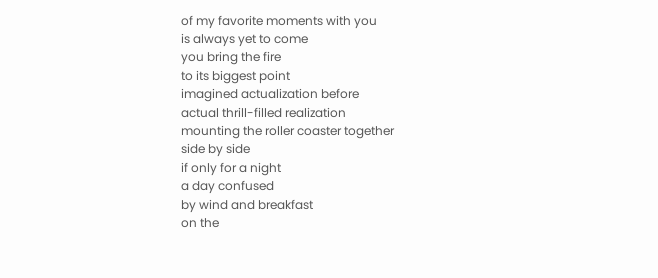of my favorite moments with you
is always yet to come
you bring the fire
to its biggest point
imagined actualization before
actual thrill-filled realization
mounting the roller coaster together
side by side
if only for a night
a day confused
by wind and breakfast
on the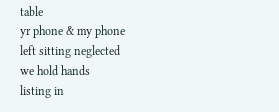table
yr phone & my phone
left sitting neglected
we hold hands
listing in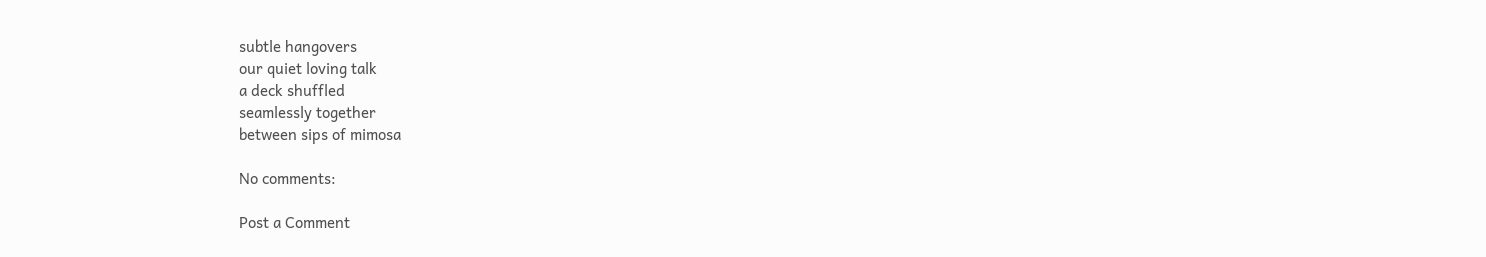subtle hangovers
our quiet loving talk
a deck shuffled
seamlessly together
between sips of mimosa

No comments:

Post a Comment